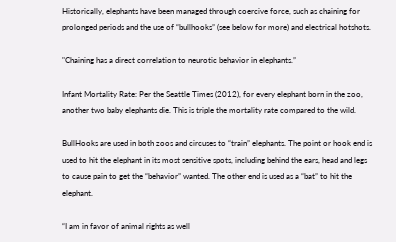Historically, elephants have been managed through coercive force, such as chaining for prolonged periods and the use of “bullhooks” (see below for more) and electrical hotshots.

"Chaining has a direct correlation to neurotic behavior in elephants.”

Infant Mortality Rate: Per the Seattle Times (2012), for every elephant born in the zoo, another two baby elephants die. This is triple the mortality rate compared to the wild.

BullHooks are used in both zoos and circuses to “train” elephants. The point or hook end is used to hit the elephant in its most sensitive spots, including behind the ears, head and legs to cause pain to get the “behavior” wanted. The other end is used as a “bat” to hit the elephant.

“I am in favor of animal rights as well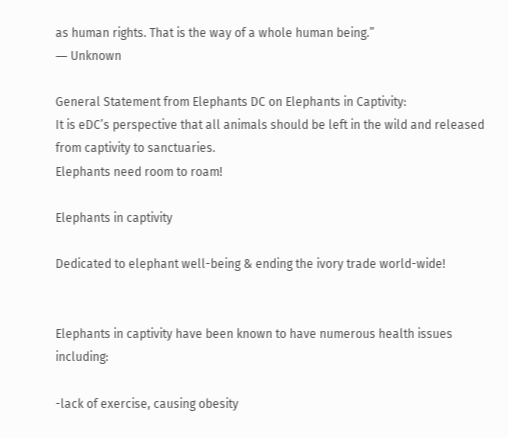as human rights. That is the way of a whole human being.”
― Unknown

General Statement from Elephants DC on Elephants in Captivity:
It is eDC’s perspective that all animals should be left in the wild and released from captivity to sanctuaries.
Elephants need room to roam!

Elephants in captivity

Dedicated to elephant well-being & ending the ivory trade world-wide!


Elephants in captivity have been known to have numerous health issues including:

-lack of exercise, causing obesity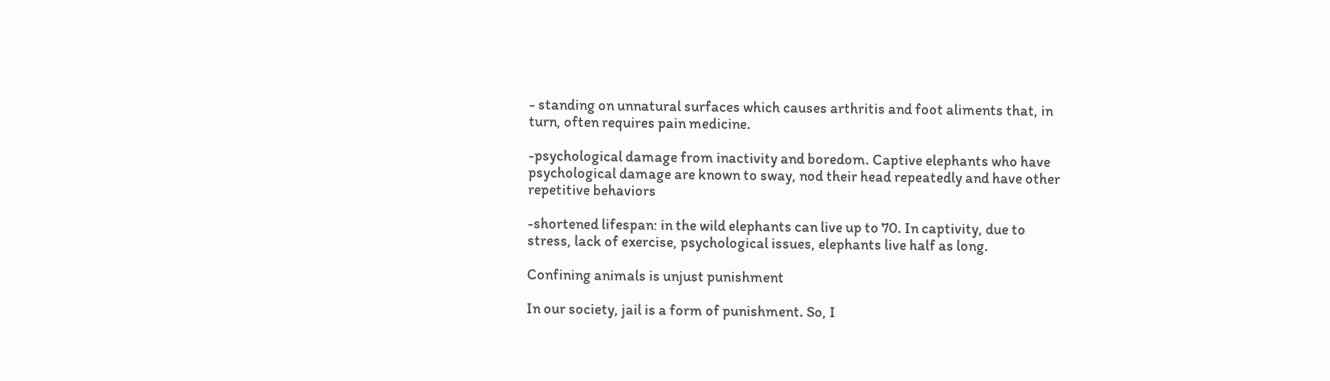- standing on unnatural surfaces which causes arthritis and foot aliments that, in turn, often requires pain medicine.

-psychological damage from inactivity and boredom. Captive elephants who have psychological damage are known to sway, nod their head repeatedly and have other repetitive behaviors

-shortened lifespan: in the wild elephants can live up to 70. In captivity, due to stress, lack of exercise, psychological issues, elephants live half as long.

Confining animals is unjust punishment

In our society, jail is a form of punishment. So, I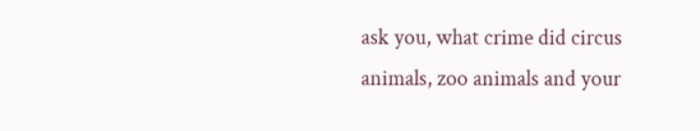ask you, what crime did circus animals, zoo animals and your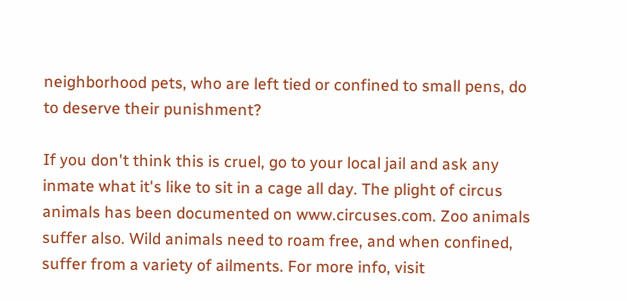neighborhood pets, who are left tied or confined to small pens, do to deserve their punishment?

If you don't think this is cruel, go to your local jail and ask any inmate what it's like to sit in a cage all day. The plight of circus animals has been documented on www.circuses.com. Zoo animals suffer also. Wild animals need to roam free, and when confined, suffer from a variety of ailments. For more info, visit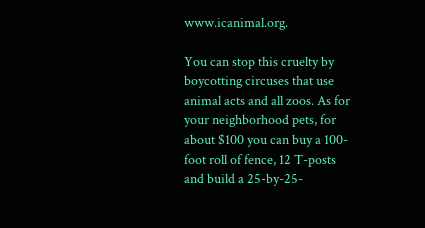www.icanimal.org.

You can stop this cruelty by boycotting circuses that use animal acts and all zoos. As for your neighborhood pets, for about $100 you can buy a 100-foot roll of fence, 12 T-posts and build a 25-by-25-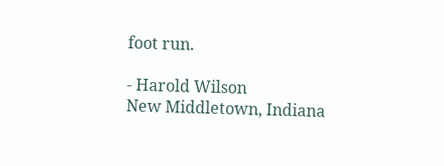foot run.

- Harold Wilson
New Middletown, Indiana